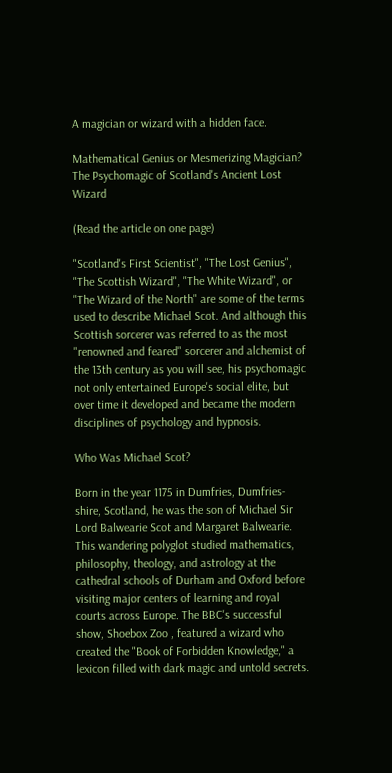A magician or wizard with a hidden face.

Mathematical Genius or Mesmerizing Magician? The Psychomagic of Scotland's Ancient Lost Wizard

(Read the article on one page)

"Scotland's First Scientist", "The Lost Genius", "The Scottish Wizard", "The White Wizard", or "The Wizard of the North" are some of the terms used to describe Michael Scot. And although this Scottish sorcerer was referred to as the most "renowned and feared" sorcerer and alchemist of the 13th century as you will see, his psychomagic not only entertained Europe's social elite, but over time it developed and became the modern disciplines of psychology and hypnosis.

Who Was Michael Scot?

Born in the year 1175 in Dumfries, Dumfries-shire, Scotland, he was the son of Michael Sir Lord Balwearie Scot and Margaret Balwearie. This wandering polyglot studied mathematics, philosophy, theology, and astrology at the cathedral schools of Durham and Oxford before visiting major centers of learning and royal courts across Europe. The BBC's successful show, Shoebox Zoo , featured a wizard who created the "Book of Forbidden Knowledge," a lexicon filled with dark magic and untold secrets.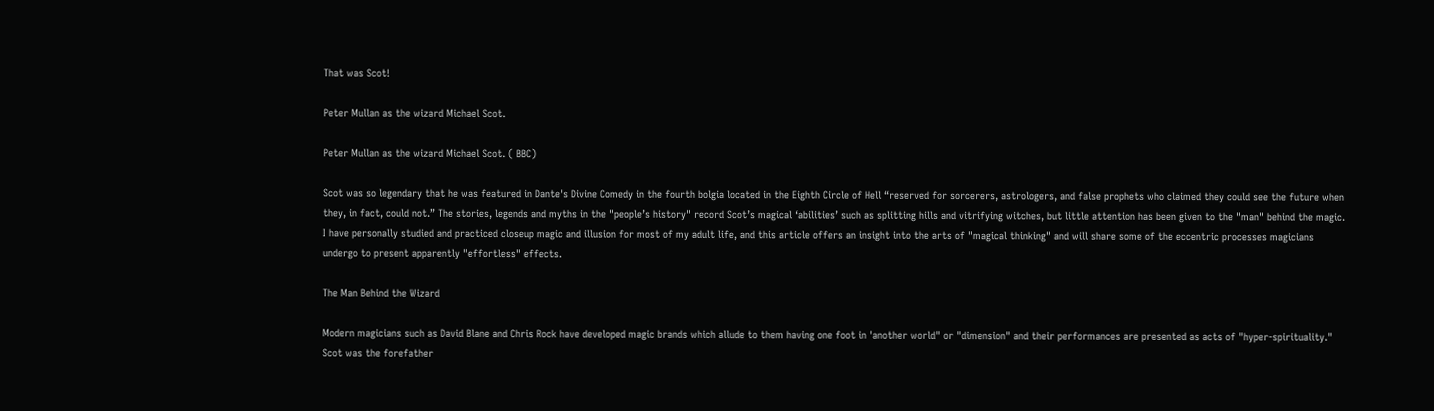That was Scot!

Peter Mullan as the wizard Michael Scot.

Peter Mullan as the wizard Michael Scot. ( BBC)

Scot was so legendary that he was featured in Dante's Divine Comedy in the fourth bolgia located in the Eighth Circle of Hell “reserved for sorcerers, astrologers, and false prophets who claimed they could see the future when they, in fact, could not.” The stories, legends and myths in the "people’s history" record Scot’s magical ‘abilities’ such as splitting hills and vitrifying witches, but little attention has been given to the "man" behind the magic.  I have personally studied and practiced closeup magic and illusion for most of my adult life, and this article offers an insight into the arts of "magical thinking" and will share some of the eccentric processes magicians undergo to present apparently "effortless" effects.

The Man Behind the Wizard

Modern magicians such as David Blane and Chris Rock have developed magic brands which allude to them having one foot in 'another world" or "dimension" and their performances are presented as acts of "hyper-spirituality." Scot was the forefather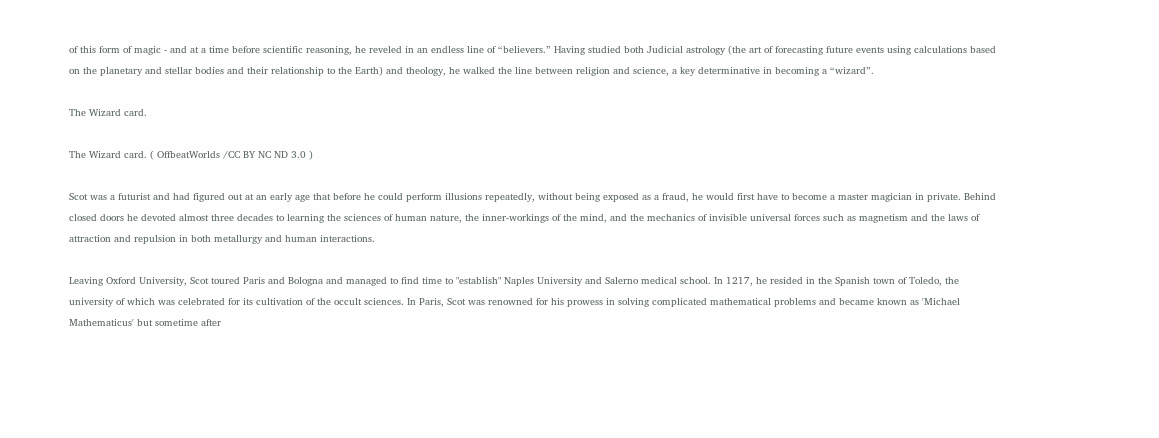of this form of magic - and at a time before scientific reasoning, he reveled in an endless line of “believers.” Having studied both Judicial astrology (the art of forecasting future events using calculations based on the planetary and stellar bodies and their relationship to the Earth) and theology, he walked the line between religion and science, a key determinative in becoming a “wizard”.

The Wizard card.

The Wizard card. ( OffbeatWorlds /CC BY NC ND 3.0 )

Scot was a futurist and had figured out at an early age that before he could perform illusions repeatedly, without being exposed as a fraud, he would first have to become a master magician in private. Behind closed doors he devoted almost three decades to learning the sciences of human nature, the inner-workings of the mind, and the mechanics of invisible universal forces such as magnetism and the laws of attraction and repulsion in both metallurgy and human interactions.

Leaving Oxford University, Scot toured Paris and Bologna and managed to find time to "establish" Naples University and Salerno medical school. In 1217, he resided in the Spanish town of Toledo, the university of which was celebrated for its cultivation of the occult sciences. In Paris, Scot was renowned for his prowess in solving complicated mathematical problems and became known as 'Michael Mathematicus' but sometime after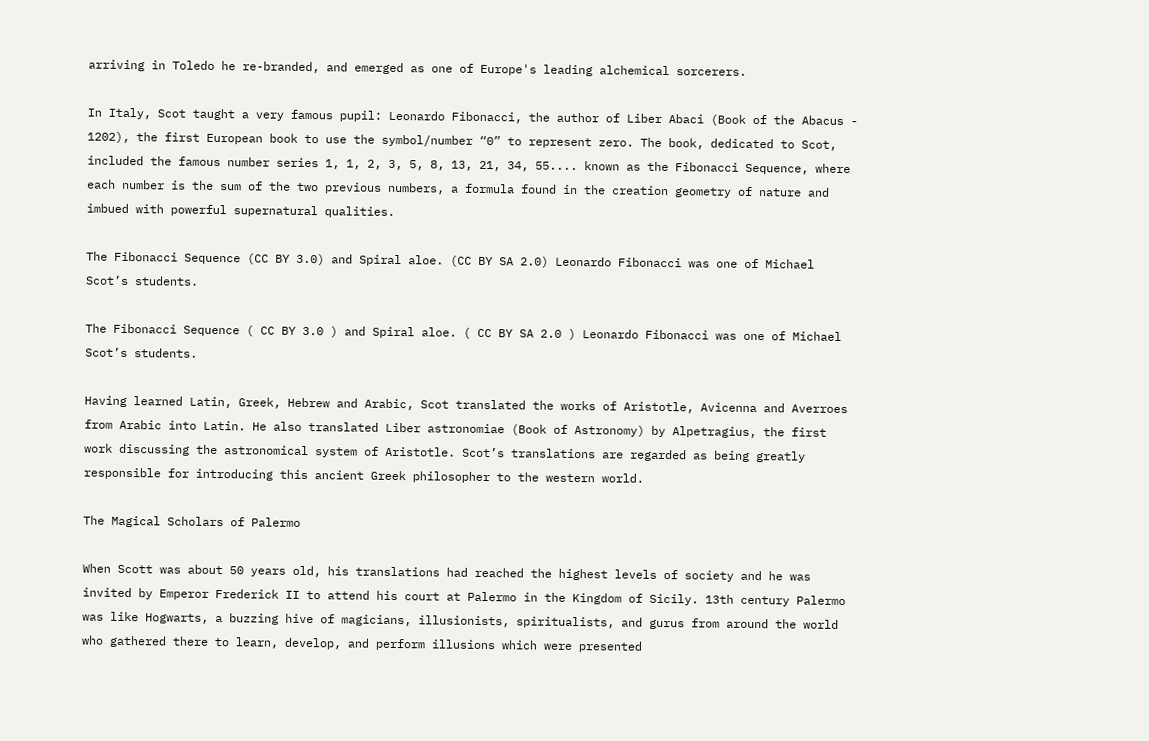arriving in Toledo he re-branded, and emerged as one of Europe's leading alchemical sorcerers.

In Italy, Scot taught a very famous pupil: Leonardo Fibonacci, the author of Liber Abaci (Book of the Abacus - 1202), the first European book to use the symbol/number “0” to represent zero. The book, dedicated to Scot, included the famous number series 1, 1, 2, 3, 5, 8, 13, 21, 34, 55.... known as the Fibonacci Sequence, where each number is the sum of the two previous numbers, a formula found in the creation geometry of nature and imbued with powerful supernatural qualities.

The Fibonacci Sequence (CC BY 3.0) and Spiral aloe. (CC BY SA 2.0) Leonardo Fibonacci was one of Michael Scot’s students.

The Fibonacci Sequence ( CC BY 3.0 ) and Spiral aloe. ( CC BY SA 2.0 ) Leonardo Fibonacci was one of Michael Scot’s students.

Having learned Latin, Greek, Hebrew and Arabic, Scot translated the works of Aristotle, Avicenna and Averroes from Arabic into Latin. He also translated Liber astronomiae (Book of Astronomy) by Alpetragius, the first work discussing the astronomical system of Aristotle. Scot’s translations are regarded as being greatly responsible for introducing this ancient Greek philosopher to the western world.

The Magical Scholars of Palermo

When Scott was about 50 years old, his translations had reached the highest levels of society and he was invited by Emperor Frederick II to attend his court at Palermo in the Kingdom of Sicily. 13th century Palermo was like Hogwarts, a buzzing hive of magicians, illusionists, spiritualists, and gurus from around the world who gathered there to learn, develop, and perform illusions which were presented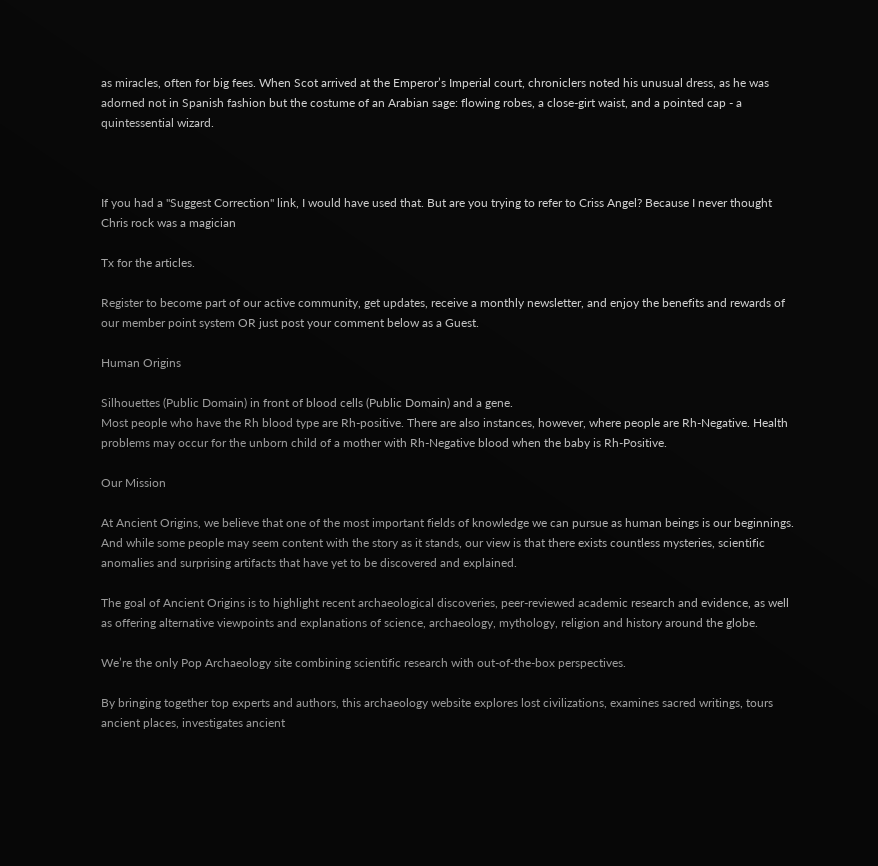as miracles, often for big fees. When Scot arrived at the Emperor’s Imperial court, chroniclers noted his unusual dress, as he was adorned not in Spanish fashion but the costume of an Arabian sage: flowing robes, a close-girt waist, and a pointed cap - a quintessential wizard.



If you had a "Suggest Correction" link, I would have used that. But are you trying to refer to Criss Angel? Because I never thought Chris rock was a magician

Tx for the articles.

Register to become part of our active community, get updates, receive a monthly newsletter, and enjoy the benefits and rewards of our member point system OR just post your comment below as a Guest.

Human Origins

Silhouettes (Public Domain) in front of blood cells (Public Domain) and a gene.
Most people who have the Rh blood type are Rh-positive. There are also instances, however, where people are Rh-Negative. Health problems may occur for the unborn child of a mother with Rh-Negative blood when the baby is Rh-Positive.

Our Mission

At Ancient Origins, we believe that one of the most important fields of knowledge we can pursue as human beings is our beginnings. And while some people may seem content with the story as it stands, our view is that there exists countless mysteries, scientific anomalies and surprising artifacts that have yet to be discovered and explained.

The goal of Ancient Origins is to highlight recent archaeological discoveries, peer-reviewed academic research and evidence, as well as offering alternative viewpoints and explanations of science, archaeology, mythology, religion and history around the globe.

We’re the only Pop Archaeology site combining scientific research with out-of-the-box perspectives.

By bringing together top experts and authors, this archaeology website explores lost civilizations, examines sacred writings, tours ancient places, investigates ancient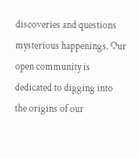discoveries and questions mysterious happenings. Our open community is dedicated to digging into the origins of our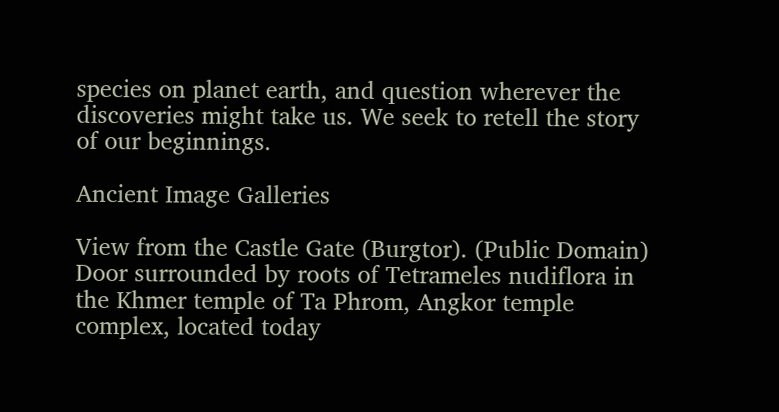species on planet earth, and question wherever the discoveries might take us. We seek to retell the story of our beginnings.

Ancient Image Galleries

View from the Castle Gate (Burgtor). (Public Domain)
Door surrounded by roots of Tetrameles nudiflora in the Khmer temple of Ta Phrom, Angkor temple complex, located today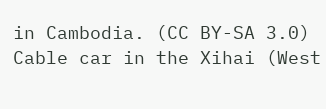in Cambodia. (CC BY-SA 3.0)
Cable car in the Xihai (West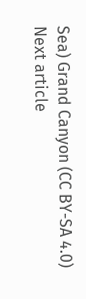Sea) Grand Canyon (CC BY-SA 4.0)
Next article